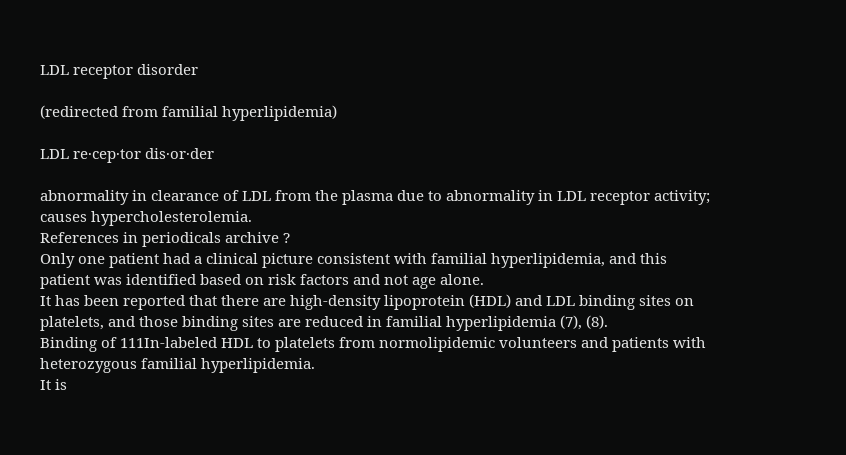LDL receptor disorder

(redirected from familial hyperlipidemia)

LDL re·cep·tor dis·or·der

abnormality in clearance of LDL from the plasma due to abnormality in LDL receptor activity; causes hypercholesterolemia.
References in periodicals archive ?
Only one patient had a clinical picture consistent with familial hyperlipidemia, and this patient was identified based on risk factors and not age alone.
It has been reported that there are high-density lipoprotein (HDL) and LDL binding sites on platelets, and those binding sites are reduced in familial hyperlipidemia (7), (8).
Binding of 111In-labeled HDL to platelets from normolipidemic volunteers and patients with heterozygous familial hyperlipidemia.
It is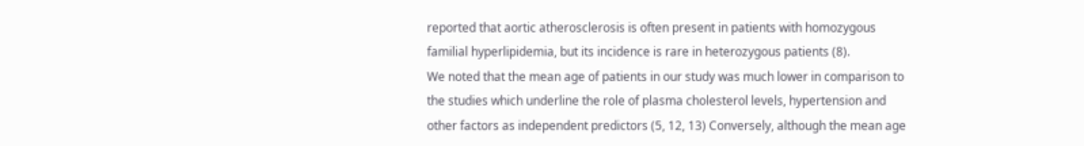reported that aortic atherosclerosis is often present in patients with homozygous familial hyperlipidemia, but its incidence is rare in heterozygous patients (8).
We noted that the mean age of patients in our study was much lower in comparison to the studies which underline the role of plasma cholesterol levels, hypertension and other factors as independent predictors (5, 12, 13) Conversely, although the mean age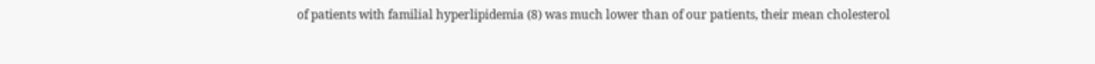of patients with familial hyperlipidemia (8) was much lower than of our patients, their mean cholesterol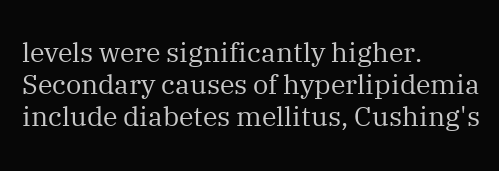levels were significantly higher.
Secondary causes of hyperlipidemia include diabetes mellitus, Cushing's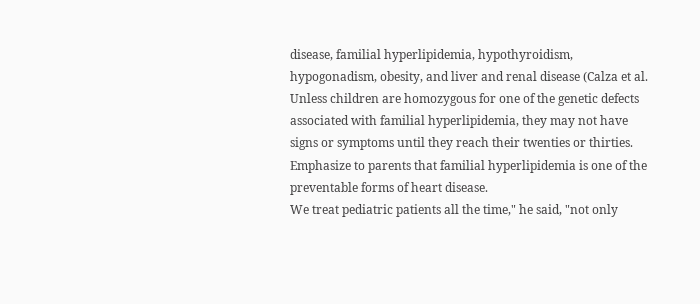disease, familial hyperlipidemia, hypothyroidism, hypogonadism, obesity, and liver and renal disease (Calza et al.
Unless children are homozygous for one of the genetic defects associated with familial hyperlipidemia, they may not have signs or symptoms until they reach their twenties or thirties.
Emphasize to parents that familial hyperlipidemia is one of the preventable forms of heart disease.
We treat pediatric patients all the time," he said, "not only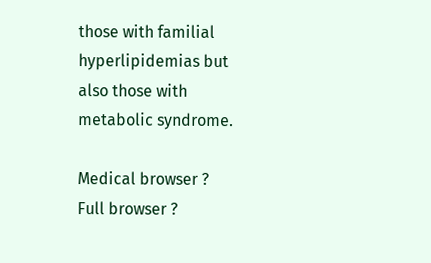those with familial hyperlipidemias but also those with metabolic syndrome.

Medical browser ?
Full browser ?